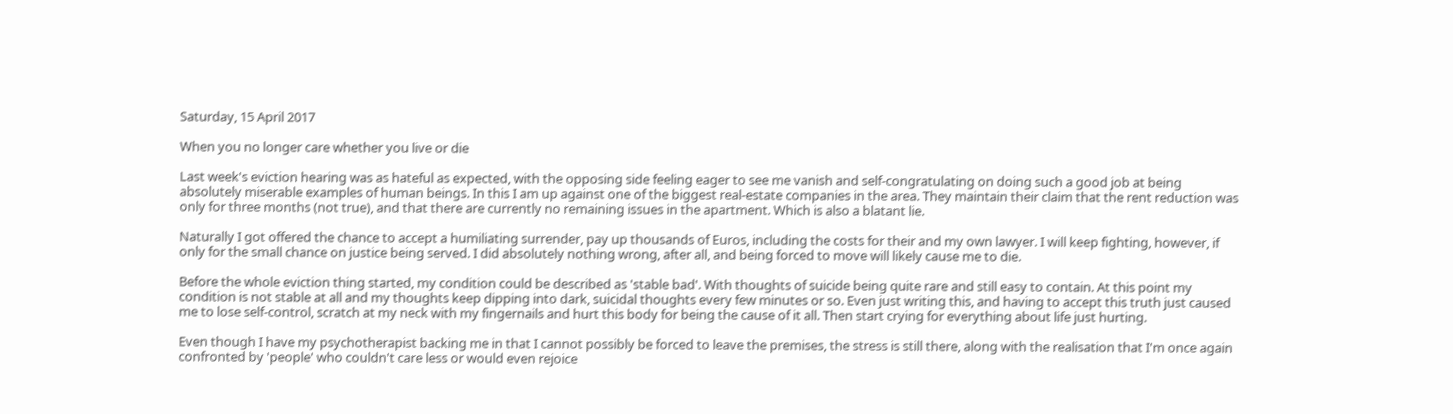Saturday, 15 April 2017

When you no longer care whether you live or die

Last week's eviction hearing was as hateful as expected, with the opposing side feeling eager to see me vanish and self-congratulating on doing such a good job at being absolutely miserable examples of human beings. In this I am up against one of the biggest real-estate companies in the area. They maintain their claim that the rent reduction was only for three months (not true), and that there are currently no remaining issues in the apartment. Which is also a blatant lie.

Naturally I got offered the chance to accept a humiliating surrender, pay up thousands of Euros, including the costs for their and my own lawyer. I will keep fighting, however, if only for the small chance on justice being served. I did absolutely nothing wrong, after all, and being forced to move will likely cause me to die.

Before the whole eviction thing started, my condition could be described as 'stable bad'. With thoughts of suicide being quite rare and still easy to contain. At this point my condition is not stable at all and my thoughts keep dipping into dark, suicidal thoughts every few minutes or so. Even just writing this, and having to accept this truth just caused me to lose self-control, scratch at my neck with my fingernails and hurt this body for being the cause of it all. Then start crying for everything about life just hurting.

Even though I have my psychotherapist backing me in that I cannot possibly be forced to leave the premises, the stress is still there, along with the realisation that I'm once again confronted by 'people' who couldn't care less or would even rejoice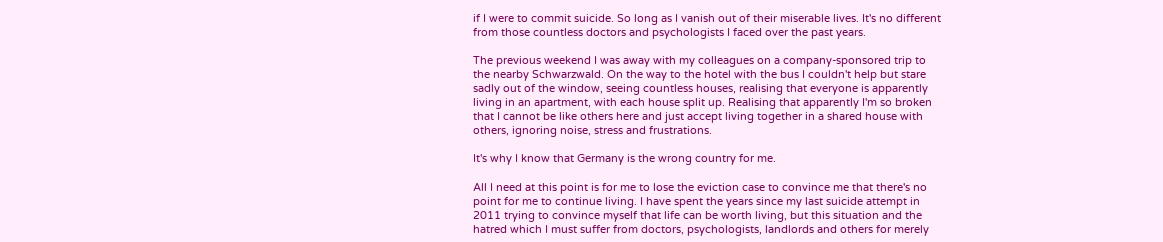if I were to commit suicide. So long as I vanish out of their miserable lives. It's no different from those countless doctors and psychologists I faced over the past years.

The previous weekend I was away with my colleagues on a company-sponsored trip to the nearby Schwarzwald. On the way to the hotel with the bus I couldn't help but stare sadly out of the window, seeing countless houses, realising that everyone is apparently living in an apartment, with each house split up. Realising that apparently I'm so broken that I cannot be like others here and just accept living together in a shared house with others, ignoring noise, stress and frustrations.

It's why I know that Germany is the wrong country for me.

All I need at this point is for me to lose the eviction case to convince me that there's no point for me to continue living. I have spent the years since my last suicide attempt in 2011 trying to convince myself that life can be worth living, but this situation and the hatred which I must suffer from doctors, psychologists, landlords and others for merely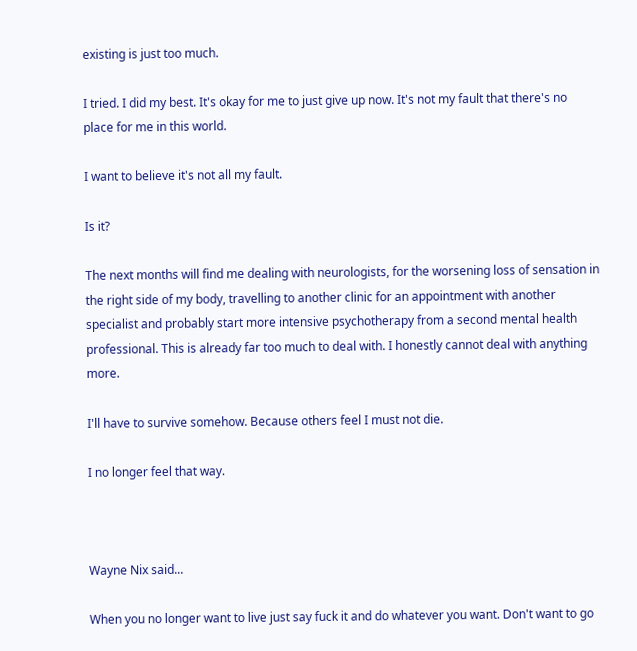existing is just too much.

I tried. I did my best. It's okay for me to just give up now. It's not my fault that there's no place for me in this world.

I want to believe it's not all my fault.

Is it?

The next months will find me dealing with neurologists, for the worsening loss of sensation in the right side of my body, travelling to another clinic for an appointment with another specialist and probably start more intensive psychotherapy from a second mental health professional. This is already far too much to deal with. I honestly cannot deal with anything more.

I'll have to survive somehow. Because others feel I must not die.

I no longer feel that way.



Wayne Nix said...

When you no longer want to live just say fuck it and do whatever you want. Don't want to go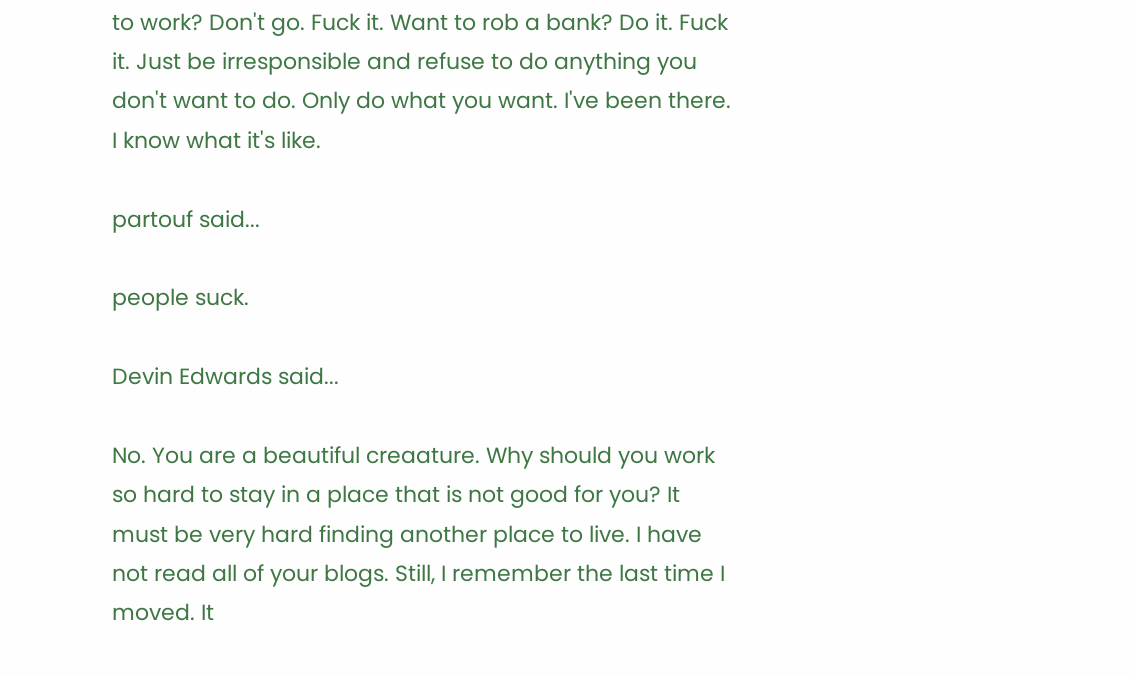to work? Don't go. Fuck it. Want to rob a bank? Do it. Fuck it. Just be irresponsible and refuse to do anything you don't want to do. Only do what you want. I've been there. I know what it's like.

partouf said...

people suck.

Devin Edwards said...

No. You are a beautiful creaature. Why should you work so hard to stay in a place that is not good for you? It must be very hard finding another place to live. I have not read all of your blogs. Still, I remember the last time I moved. It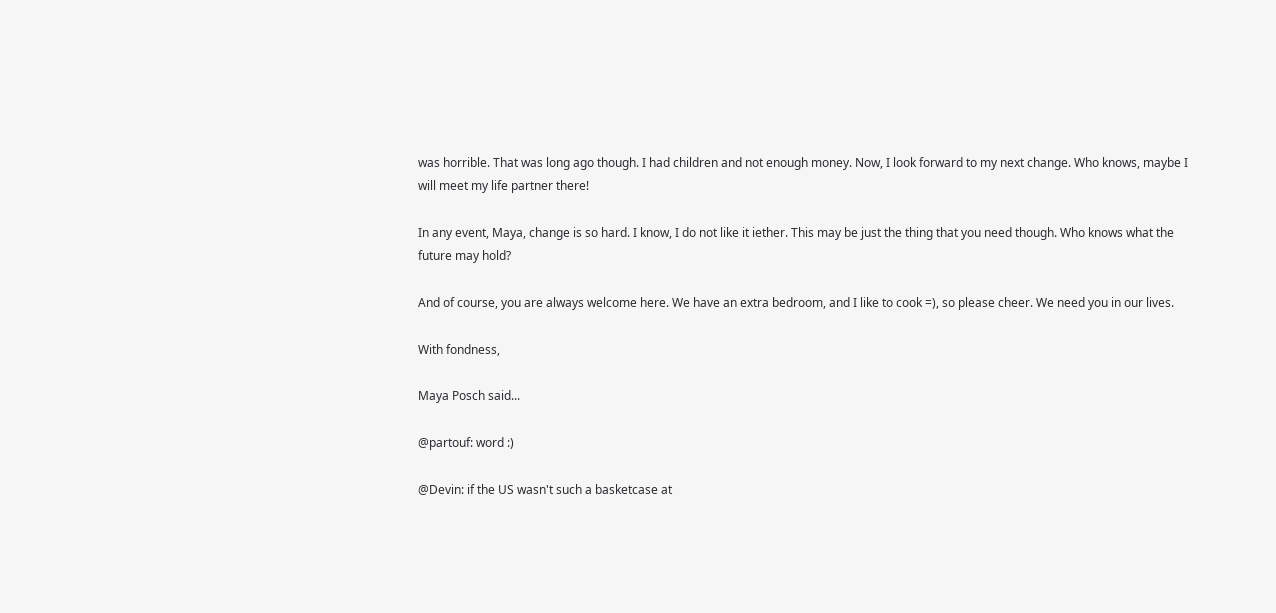was horrible. That was long ago though. I had children and not enough money. Now, I look forward to my next change. Who knows, maybe I will meet my life partner there!

In any event, Maya, change is so hard. I know, I do not like it iether. This may be just the thing that you need though. Who knows what the future may hold?

And of course, you are always welcome here. We have an extra bedroom, and I like to cook =), so please cheer. We need you in our lives.

With fondness,

Maya Posch said...

@partouf: word :)

@Devin: if the US wasn't such a basketcase at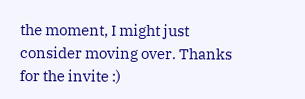the moment, I might just consider moving over. Thanks for the invite :)